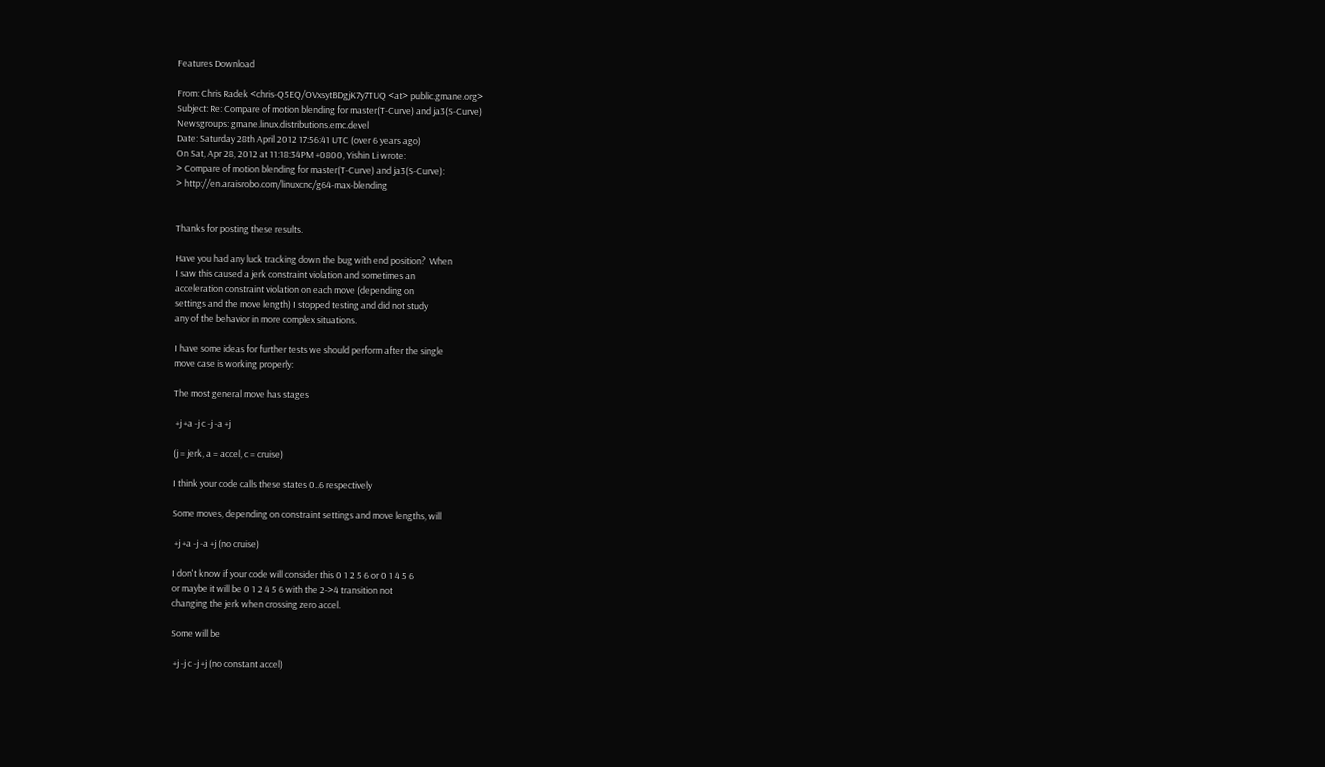Features Download

From: Chris Radek <chris-Q5EQ/OVxsytBDgjK7y7TUQ <at> public.gmane.org>
Subject: Re: Compare of motion blending for master(T-Curve) and ja3(S-Curve)
Newsgroups: gmane.linux.distributions.emc.devel
Date: Saturday 28th April 2012 17:56:41 UTC (over 6 years ago)
On Sat, Apr 28, 2012 at 11:18:34PM +0800, Yishin Li wrote:
> Compare of motion blending for master(T-Curve) and ja3(S-Curve):
> http://en.araisrobo.com/linuxcnc/g64-max-blending


Thanks for posting these results.

Have you had any luck tracking down the bug with end position?  When
I saw this caused a jerk constraint violation and sometimes an
acceleration constraint violation on each move (depending on
settings and the move length) I stopped testing and did not study
any of the behavior in more complex situations.

I have some ideas for further tests we should perform after the single
move case is working properly:

The most general move has stages

 +j +a -j c -j -a +j

(j = jerk, a = accel, c = cruise)

I think your code calls these states 0..6 respectively

Some moves, depending on constraint settings and move lengths, will

 +j +a -j -a +j (no cruise)

I don't know if your code will consider this 0 1 2 5 6 or 0 1 4 5 6
or maybe it will be 0 1 2 4 5 6 with the 2->4 transition not
changing the jerk when crossing zero accel.

Some will be

 +j -j c -j +j (no constant accel)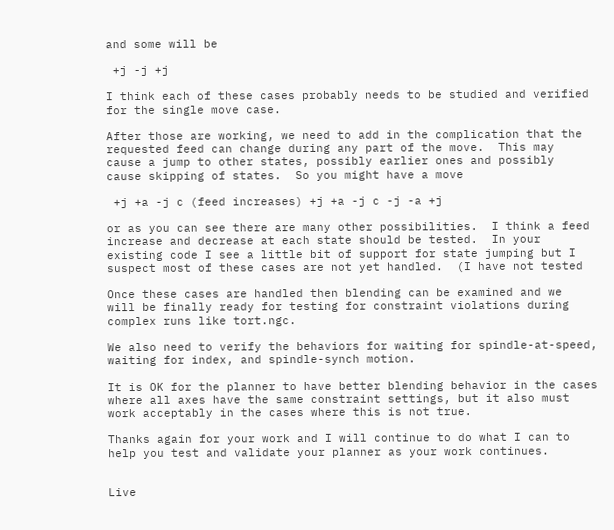and some will be

 +j -j +j

I think each of these cases probably needs to be studied and verified
for the single move case.

After those are working, we need to add in the complication that the
requested feed can change during any part of the move.  This may
cause a jump to other states, possibly earlier ones and possibly
cause skipping of states.  So you might have a move

 +j +a -j c (feed increases) +j +a -j c -j -a +j

or as you can see there are many other possibilities.  I think a feed
increase and decrease at each state should be tested.  In your
existing code I see a little bit of support for state jumping but I
suspect most of these cases are not yet handled.  (I have not tested

Once these cases are handled then blending can be examined and we
will be finally ready for testing for constraint violations during
complex runs like tort.ngc.

We also need to verify the behaviors for waiting for spindle-at-speed,
waiting for index, and spindle-synch motion.

It is OK for the planner to have better blending behavior in the cases
where all axes have the same constraint settings, but it also must
work acceptably in the cases where this is not true.

Thanks again for your work and I will continue to do what I can to
help you test and validate your planner as your work continues.


Live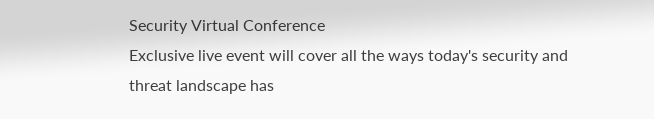Security Virtual Conference
Exclusive live event will cover all the ways today's security and
threat landscape has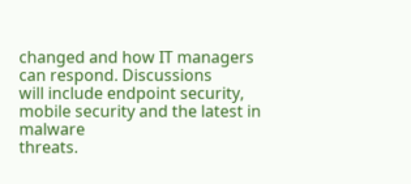changed and how IT managers can respond. Discussions
will include endpoint security, mobile security and the latest in malware
threats.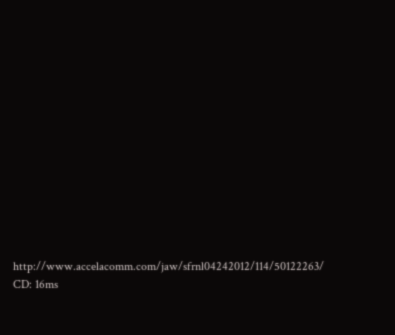http://www.accelacomm.com/jaw/sfrnl04242012/114/50122263/
CD: 16ms